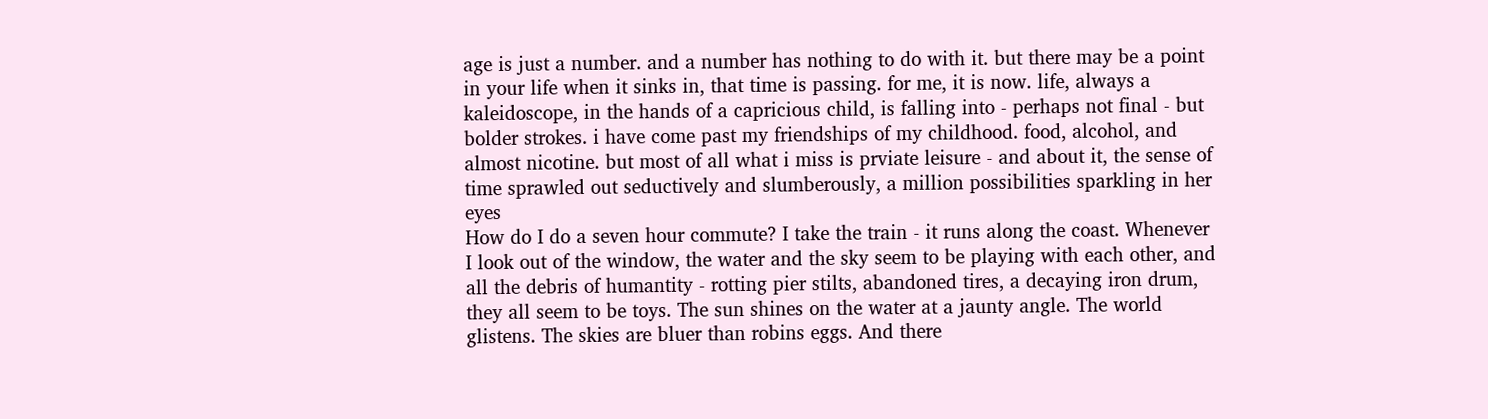age is just a number. and a number has nothing to do with it. but there may be a point in your life when it sinks in, that time is passing. for me, it is now. life, always a kaleidoscope, in the hands of a capricious child, is falling into - perhaps not final - but bolder strokes. i have come past my friendships of my childhood. food, alcohol, and almost nicotine. but most of all what i miss is prviate leisure - and about it, the sense of time sprawled out seductively and slumberously, a million possibilities sparkling in her eyes
How do I do a seven hour commute? I take the train - it runs along the coast. Whenever I look out of the window, the water and the sky seem to be playing with each other, and all the debris of humantity - rotting pier stilts, abandoned tires, a decaying iron drum, they all seem to be toys. The sun shines on the water at a jaunty angle. The world glistens. The skies are bluer than robins eggs. And there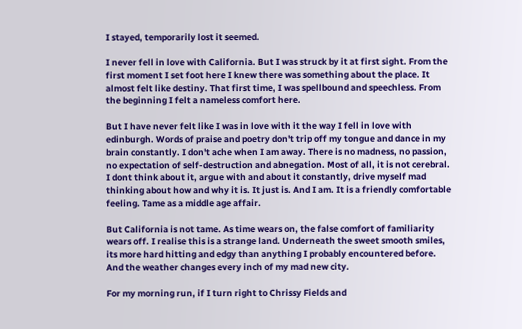I stayed, temporarily lost it seemed.

I never fell in love with California. But I was struck by it at first sight. From the first moment I set foot here I knew there was something about the place. It almost felt like destiny. That first time, I was spellbound and speechless. From the beginning I felt a nameless comfort here.

But I have never felt like I was in love with it the way I fell in love with edinburgh. Words of praise and poetry don't trip off my tongue and dance in my brain constantly. I don't ache when I am away. There is no madness, no passion, no expectation of self-destruction and abnegation. Most of all, it is not cerebral. I dont think about it, argue with and about it constantly, drive myself mad thinking about how and why it is. It just is. And I am. It is a friendly comfortable feeling. Tame as a middle age affair.

But California is not tame. As time wears on, the false comfort of familiarity wears off. I realise this is a strange land. Underneath the sweet smooth smiles, its more hard hitting and edgy than anything I probably encountered before. And the weather changes every inch of my mad new city.

For my morning run, if I turn right to Chrissy Fields and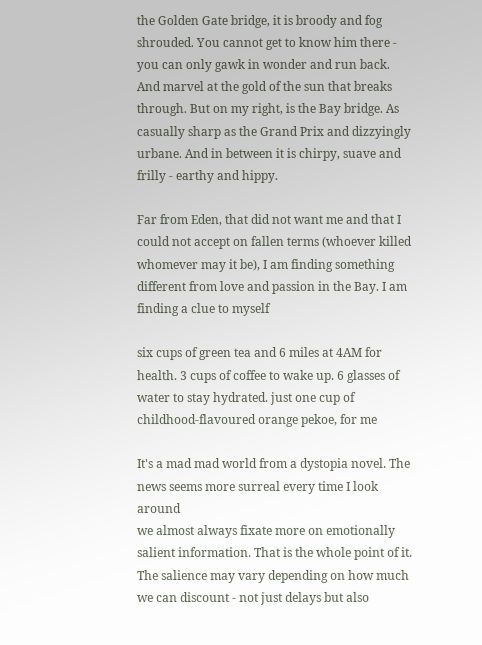the Golden Gate bridge, it is broody and fog shrouded. You cannot get to know him there - you can only gawk in wonder and run back. And marvel at the gold of the sun that breaks through. But on my right, is the Bay bridge. As casually sharp as the Grand Prix and dizzyingly urbane. And in between it is chirpy, suave and frilly - earthy and hippy.

Far from Eden, that did not want me and that I could not accept on fallen terms (whoever killed whomever may it be), I am finding something different from love and passion in the Bay. I am finding a clue to myself

six cups of green tea and 6 miles at 4AM for health. 3 cups of coffee to wake up. 6 glasses of water to stay hydrated. just one cup of childhood-flavoured orange pekoe, for me

It's a mad mad world from a dystopia novel. The news seems more surreal every time I look around
we almost always fixate more on emotionally salient information. That is the whole point of it. The salience may vary depending on how much we can discount - not just delays but also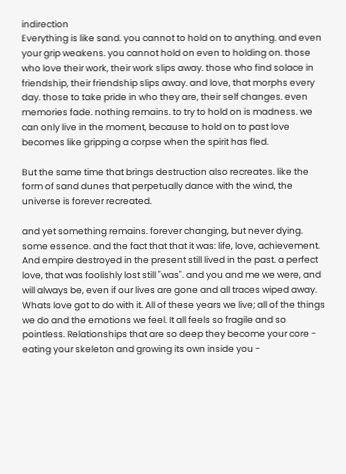indirection
Everything is like sand. you cannot to hold on to anything. and even your grip weakens. you cannot hold on even to holding on. those who love their work, their work slips away. those who find solace in friendship, their friendship slips away. and love, that morphs every day. those to take pride in who they are, their self changes. even memories fade. nothing remains. to try to hold on is madness. we can only live in the moment, because to hold on to past love becomes like gripping a corpse when the spirit has fled.

But the same time that brings destruction also recreates. like the form of sand dunes that perpetually dance with the wind, the universe is forever recreated.

and yet something remains. forever changing, but never dying. some essence. and the fact that that it was: life, love, achievement. And empire destroyed in the present still lived in the past. a perfect love, that was foolishly lost still "was". and you and me we were, and will always be, even if our lives are gone and all traces wiped away.
Whats love got to do with it. All of these years we live; all of the things we do and the emotions we feel. It all feels so fragile and so pointless. Relationships that are so deep they become your core - eating your skeleton and growing its own inside you -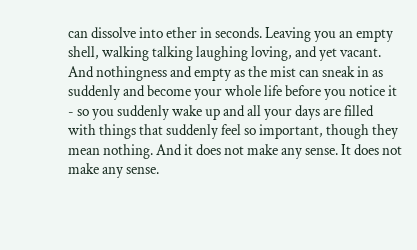can dissolve into ether in seconds. Leaving you an empty shell, walking talking laughing loving, and yet vacant. And nothingness and empty as the mist can sneak in as suddenly and become your whole life before you notice it - so you suddenly wake up and all your days are filled with things that suddenly feel so important, though they mean nothing. And it does not make any sense. It does not make any sense.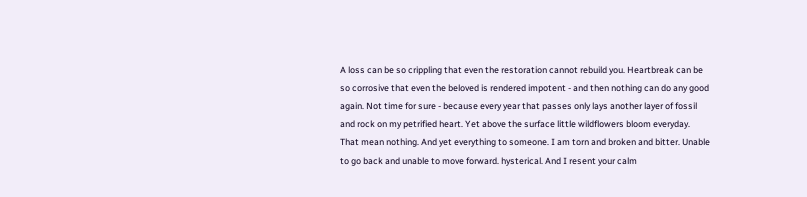A loss can be so crippling that even the restoration cannot rebuild you. Heartbreak can be so corrosive that even the beloved is rendered impotent - and then nothing can do any good again. Not time for sure - because every year that passes only lays another layer of fossil and rock on my petrified heart. Yet above the surface little wildflowers bloom everyday. That mean nothing. And yet everything to someone. I am torn and broken and bitter. Unable to go back and unable to move forward. hysterical. And I resent your calm